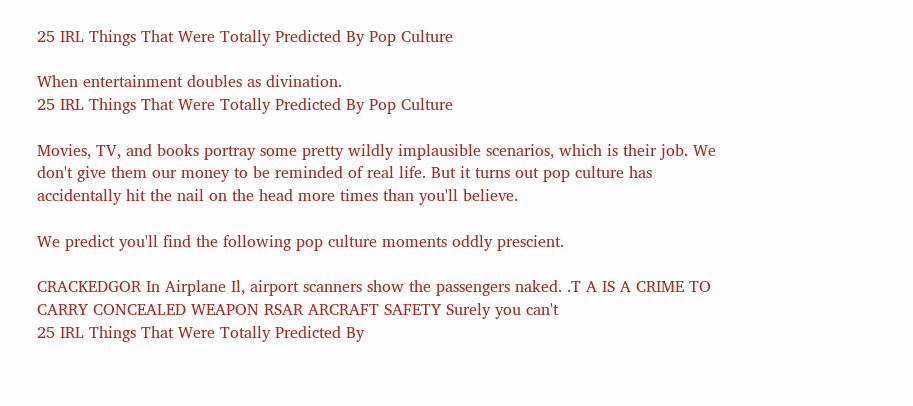25 IRL Things That Were Totally Predicted By Pop Culture

When entertainment doubles as divination.
25 IRL Things That Were Totally Predicted By Pop Culture

Movies, TV, and books portray some pretty wildly implausible scenarios, which is their job. We don't give them our money to be reminded of real life. But it turns out pop culture has accidentally hit the nail on the head more times than you'll believe.

We predict you'll find the following pop culture moments oddly prescient.

CRACKEDGOR In Airplane Il, airport scanners show the passengers naked. .T A IS A CRIME TO CARRY CONCEALED WEAPON RSAR ARCRAFT SAFETY Surely you can't
25 IRL Things That Were Totally Predicted By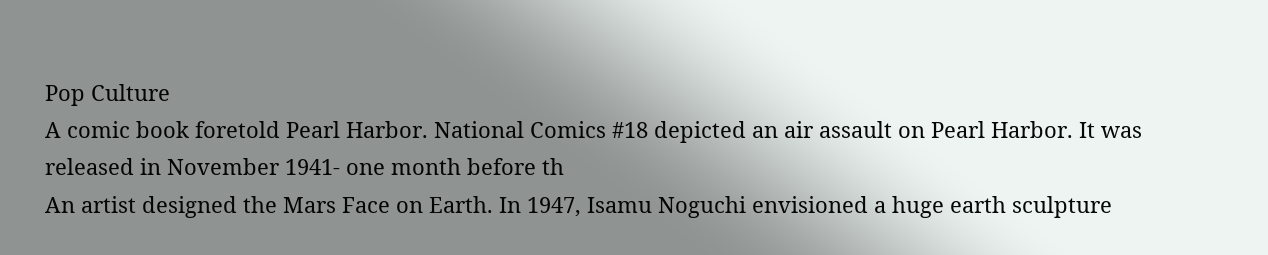Pop Culture
A comic book foretold Pearl Harbor. National Comics #18 depicted an air assault on Pearl Harbor. It was released in November 1941- one month before th
An artist designed the Mars Face on Earth. In 1947, Isamu Noguchi envisioned a huge earth sculpture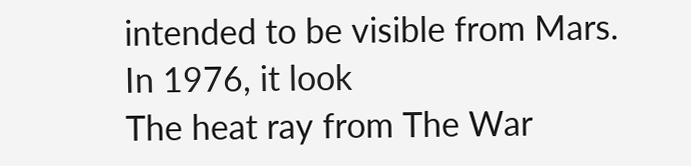intended to be visible from Mars. In 1976, it look
The heat ray from The War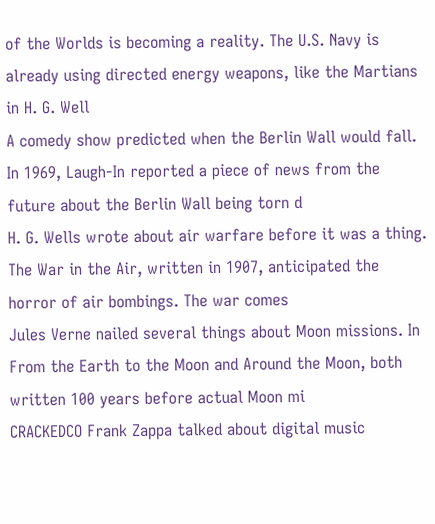of the Worlds is becoming a reality. The U.S. Navy is already using directed energy weapons, like the Martians in H. G. Well
A comedy show predicted when the Berlin Wall would fall. In 1969, Laugh-In reported a piece of news from the future about the Berlin Wall being torn d
H. G. Wells wrote about air warfare before it was a thing. The War in the Air, written in 1907, anticipated the horror of air bombings. The war comes
Jules Verne nailed several things about Moon missions. In From the Earth to the Moon and Around the Moon, both written 100 years before actual Moon mi
CRACKEDCO Frank Zappa talked about digital music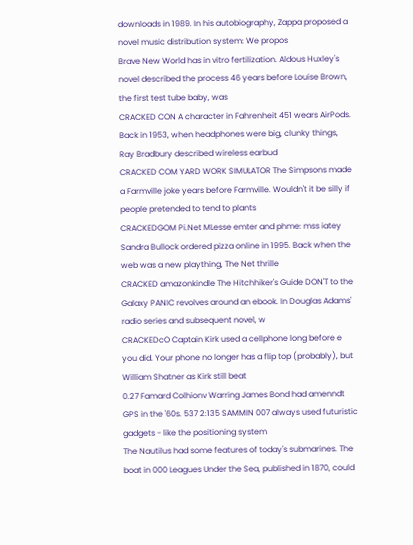downloads in 1989. In his autobiography, Zappa proposed a novel music distribution system: We propos
Brave New World has in vitro fertilization. Aldous Huxley's novel described the process 46 years before Louise Brown, the first test tube baby, was
CRACKED CON A character in Fahrenheit 451 wears AirPods. Back in 1953, when headphones were big, clunky things, Ray Bradbury described wireless earbud
CRACKED COM YARD WORK SIMULATOR The Simpsons made a Farmville joke years before Farmville. Wouldn't it be silly if people pretended to tend to plants
CRACKEDGOM Pi.Net MLesse emter and phme: mss iatey Sandra Bullock ordered pizza online in 1995. Back when the web was a new plaything, The Net thrille
CRACKED amazonkindle The Hitchhiker's Guide DON'T to the Galaxy PANIC revolves around an ebook. In Douglas Adams' radio series and subsequent novel, w
CRACKEDcO Captain Kirk used a cellphone long before e you did. Your phone no longer has a flip top (probably), but William Shatner as Kirk still beat
0.27 Famard Colhionv Warring James Bond had amenndt GPS in the '60s. 537 2:135 SAMMIN 007 always used futuristic gadgets - like the positioning system
The Nautilus had some features of today's submarines. The boat in 000 Leagues Under the Sea, published in 1870, could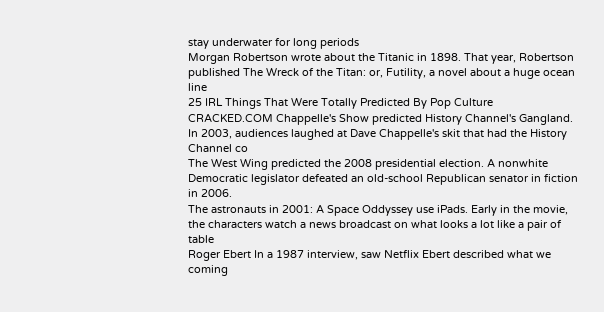stay underwater for long periods
Morgan Robertson wrote about the Titanic in 1898. That year, Robertson published The Wreck of the Titan: or, Futility, a novel about a huge ocean line
25 IRL Things That Were Totally Predicted By Pop Culture
CRACKED.COM Chappelle's Show predicted History Channel's Gangland. In 2003, audiences laughed at Dave Chappelle's skit that had the History Channel co
The West Wing predicted the 2008 presidential election. A nonwhite Democratic legislator defeated an old-school Republican senator in fiction in 2006.
The astronauts in 2001: A Space Oddyssey use iPads. Early in the movie, the characters watch a news broadcast on what looks a lot like a pair of table
Roger Ebert In a 1987 interview, saw Netflix Ebert described what we coming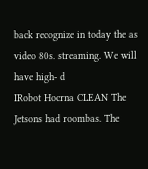back recognize in today the as video 80s. streaming. We will have high- d
IRobot Hocrna CLEAN The Jetsons had roombas. The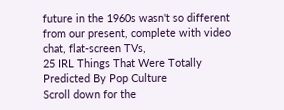future in the 1960s wasn't so different from our present, complete with video chat, flat-screen TVs,
25 IRL Things That Were Totally Predicted By Pop Culture
Scroll down for the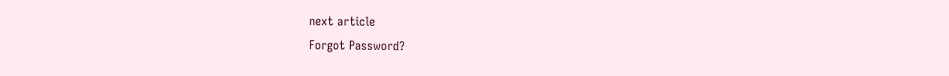next article
Forgot Password?